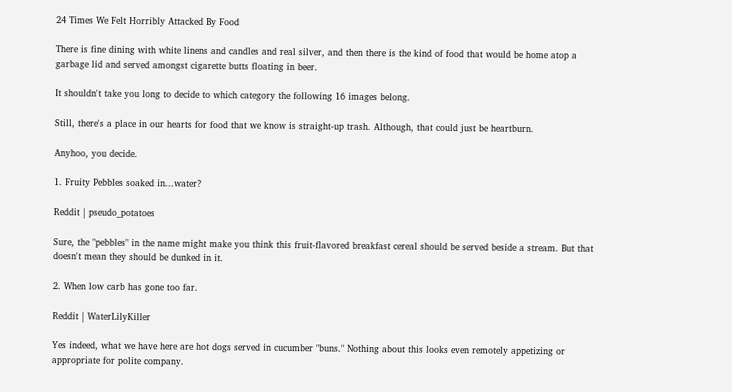24 Times We Felt Horribly Attacked By Food

There is fine dining with white linens and candles and real silver, and then there is the kind of food that would be home atop a garbage lid and served amongst cigarette butts floating in beer.

It shouldn't take you long to decide to which category the following 16 images belong.

Still, there's a place in our hearts for food that we know is straight-up trash. Although, that could just be heartburn.

Anyhoo, you decide.

1. Fruity Pebbles soaked in...water?

Reddit | pseudo_potatoes

Sure, the "pebbles" in the name might make you think this fruit-flavored breakfast cereal should be served beside a stream. But that doesn't mean they should be dunked in it.

2. When low carb has gone too far.

Reddit | WaterLilyKiller

Yes indeed, what we have here are hot dogs served in cucumber "buns." Nothing about this looks even remotely appetizing or appropriate for polite company.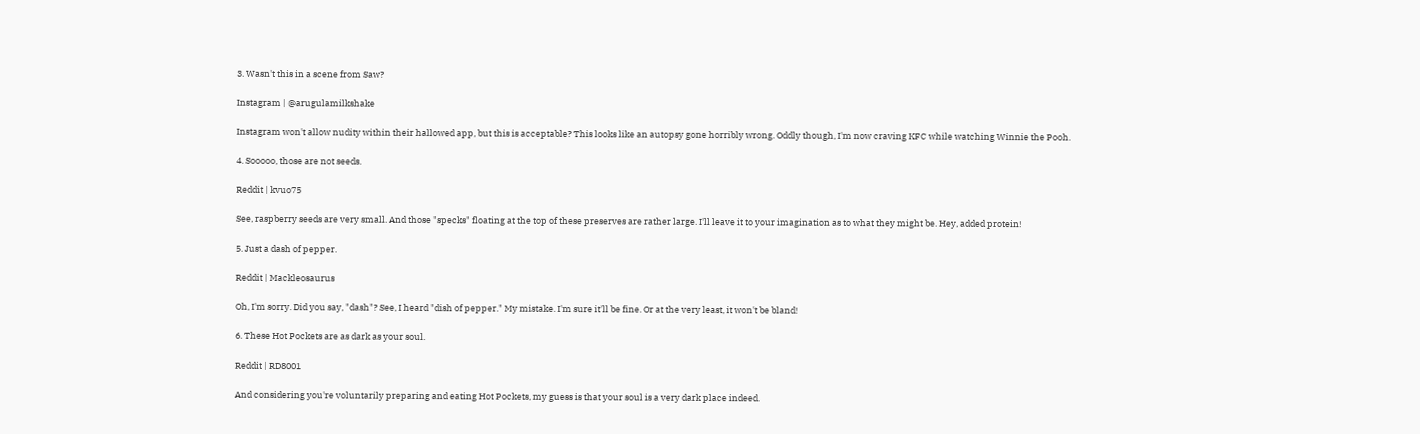3. Wasn't this in a scene from Saw?

Instagram | @arugulamilkshake

Instagram won't allow nudity within their hallowed app, but this is acceptable? This looks like an autopsy gone horribly wrong. Oddly though, I'm now craving KFC while watching Winnie the Pooh.

4. Sooooo, those are not seeds.

Reddit | kvuo75

See, raspberry seeds are very small. And those "specks" floating at the top of these preserves are rather large. I'll leave it to your imagination as to what they might be. Hey, added protein!

5. Just a dash of pepper.

Reddit | Mackleosaurus

Oh, I'm sorry. Did you say, "dash"? See, I heard "dish of pepper." My mistake. I'm sure it'll be fine. Or at the very least, it won't be bland!

6. These Hot Pockets are as dark as your soul.

Reddit | RD8001

And considering you're voluntarily preparing and eating Hot Pockets, my guess is that your soul is a very dark place indeed.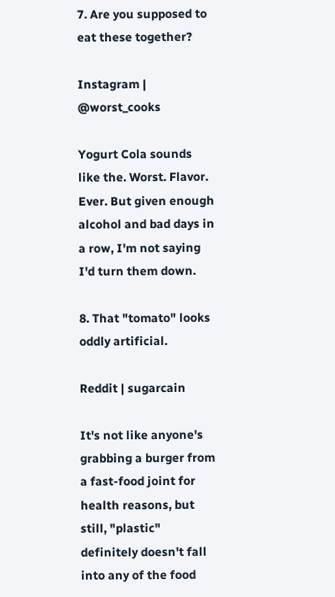7. Are you supposed to eat these together?

Instagram | @worst_cooks

Yogurt Cola sounds like the. Worst. Flavor. Ever. But given enough alcohol and bad days in a row, I'm not saying I'd turn them down.

8. That "tomato" looks oddly artificial.

Reddit | sugarcain

It's not like anyone's grabbing a burger from a fast-food joint for health reasons, but still, "plastic" definitely doesn't fall into any of the food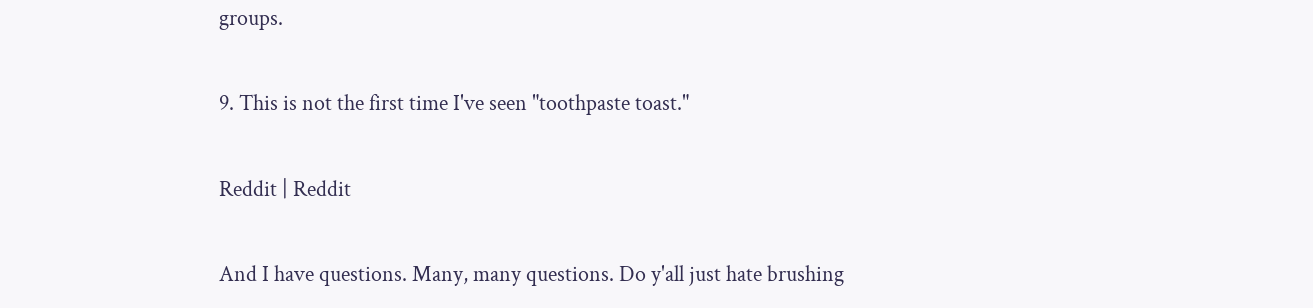groups.

9. This is not the first time I've seen "toothpaste toast."

Reddit | Reddit

And I have questions. Many, many questions. Do y'all just hate brushing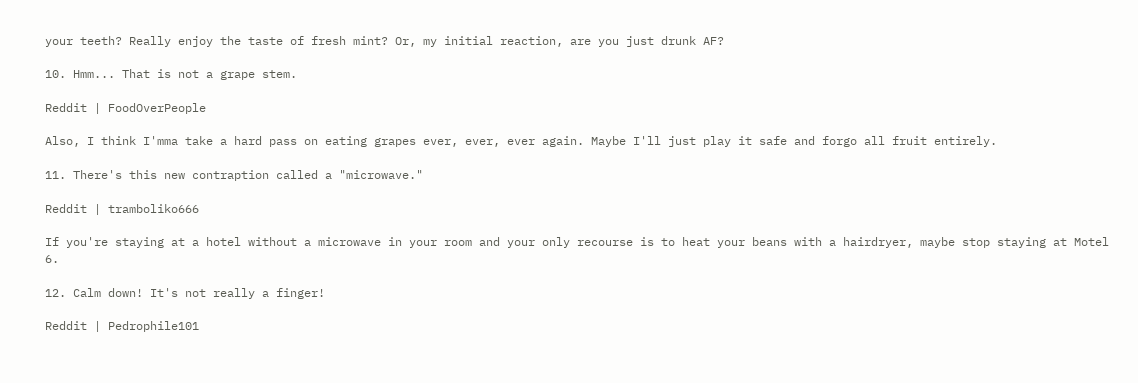your teeth? Really enjoy the taste of fresh mint? Or, my initial reaction, are you just drunk AF?

10. Hmm... That is not a grape stem.

Reddit | FoodOverPeople

Also, I think I'mma take a hard pass on eating grapes ever, ever, ever again. Maybe I'll just play it safe and forgo all fruit entirely.

11. There's this new contraption called a "microwave."

Reddit | tramboliko666

If you're staying at a hotel without a microwave in your room and your only recourse is to heat your beans with a hairdryer, maybe stop staying at Motel 6.

12. Calm down! It's not really a finger!

Reddit | Pedrophile101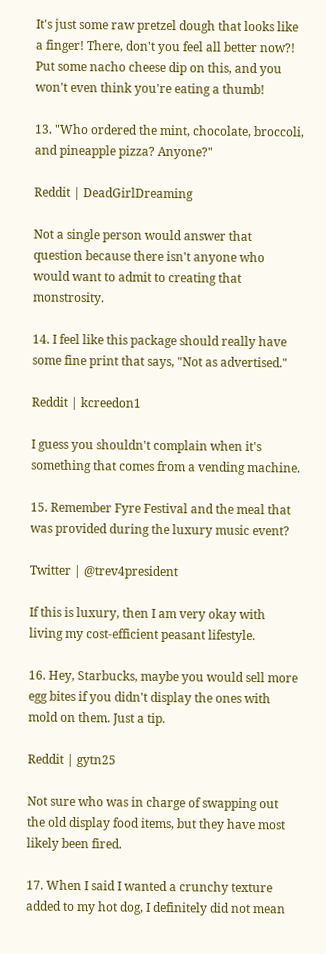It's just some raw pretzel dough that looks like a finger! There, don't you feel all better now?! Put some nacho cheese dip on this, and you won't even think you're eating a thumb!

13. "Who ordered the mint, chocolate, broccoli, and pineapple pizza? Anyone?"

Reddit | DeadGirlDreaming

Not a single person would answer that question because there isn't anyone who would want to admit to creating that monstrosity.

14. I feel like this package should really have some fine print that says, "Not as advertised."

Reddit | kcreedon1

I guess you shouldn't complain when it's something that comes from a vending machine.

15. Remember Fyre Festival and the meal that was provided during the luxury music event?

Twitter | @trev4president

If this is luxury, then I am very okay with living my cost-efficient peasant lifestyle.

16. Hey, Starbucks, maybe you would sell more egg bites if you didn't display the ones with mold on them. Just a tip.

Reddit | gytn25

Not sure who was in charge of swapping out the old display food items, but they have most likely been fired.

17. When I said I wanted a crunchy texture added to my hot dog, I definitely did not mean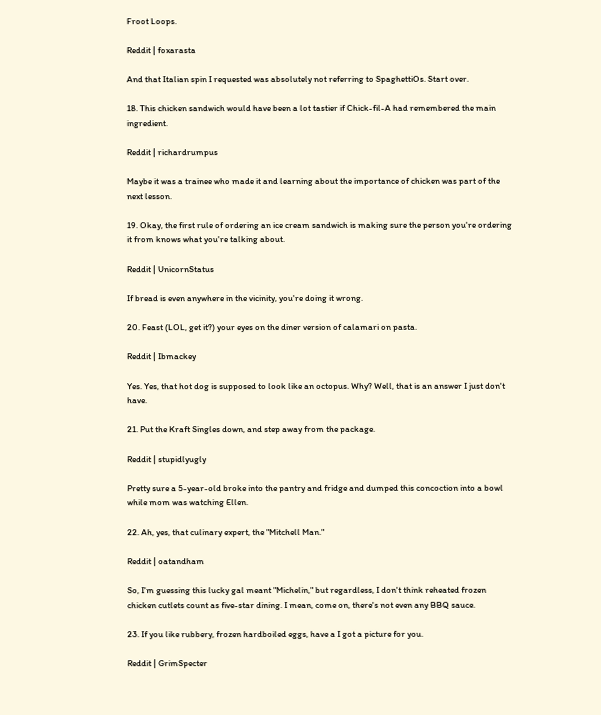Froot Loops.

Reddit | foxarasta

And that Italian spin I requested was absolutely not referring to SpaghettiOs. Start over.

18. This chicken sandwich would have been a lot tastier if Chick-fil-A had remembered the main ingredient.

Reddit | richardrumpus

Maybe it was a trainee who made it and learning about the importance of chicken was part of the next lesson.

19. Okay, the first rule of ordering an ice cream sandwich is making sure the person you're ordering it from knows what you're talking about.

Reddit | UnicornStatus

If bread is even anywhere in the vicinity, you're doing it wrong.

20. Feast (LOL, get it?) your eyes on the diner version of calamari on pasta.

Reddit | Ibmackey

Yes. Yes, that hot dog is supposed to look like an octopus. Why? Well, that is an answer I just don't have.

21. Put the Kraft Singles down, and step away from the package.

Reddit | stupidlyugly

Pretty sure a 5-year-old broke into the pantry and fridge and dumped this concoction into a bowl while mom was watching Ellen.

22. Ah, yes, that culinary expert, the "Mitchell Man."

Reddit | oatandham

So, I'm guessing this lucky gal meant "Michelin," but regardless, I don't think reheated frozen chicken cutlets count as five-star dining. I mean, come on, there's not even any BBQ sauce.

23. If you like rubbery, frozen hardboiled eggs, have a I got a picture for you.

Reddit | GrimSpecter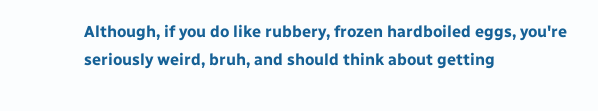Although, if you do like rubbery, frozen hardboiled eggs, you're seriously weird, bruh, and should think about getting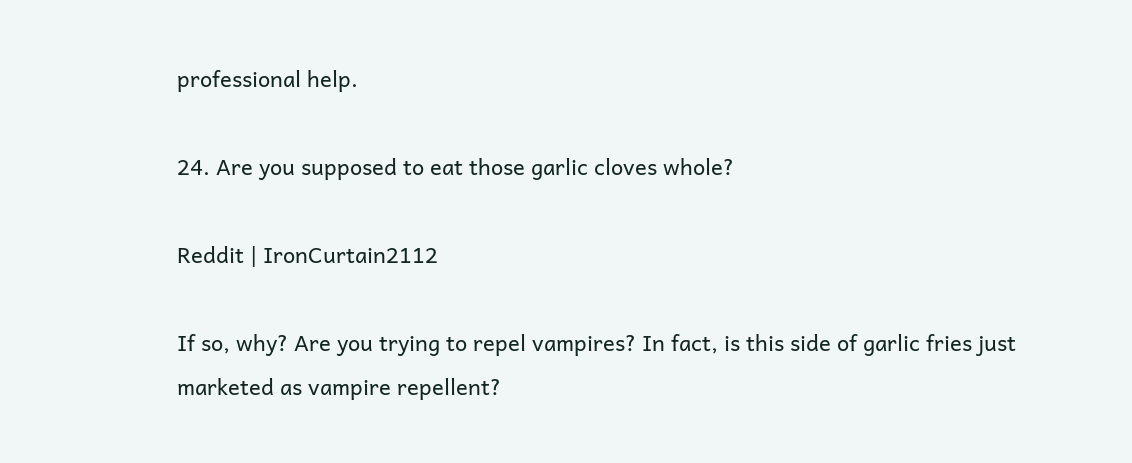professional help.

24. Are you supposed to eat those garlic cloves whole?

Reddit | IronCurtain2112

If so, why? Are you trying to repel vampires? In fact, is this side of garlic fries just marketed as vampire repellent?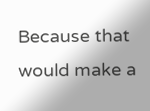Because that would make a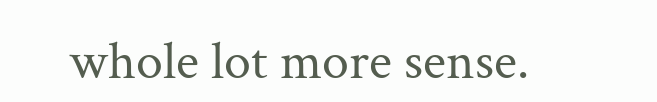whole lot more sense.